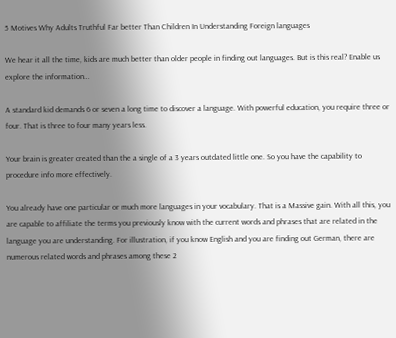5 Motives Why Adults Truthful Far better Than Children In Understanding Foreign languages

We hear it all the time, kids are much better than older people in finding out languages. But is this real? Enable us explore the information…

A standard kid demands 6 or seven a long time to discover a language. With powerful education, you require three or four. That is three to four many years less.

Your brain is greater created than the a single of a 3 years outdated little one. So you have the capability to procedure info more effectively.

You already have one particular or much more languages in your vocabulary. That is a Massive gain. With all this, you are capable to affiliate the terms you previously know with the current words and phrases that are related in the language you are understanding. For illustration, if you know English and you are finding out German, there are numerous related words and phrases among these 2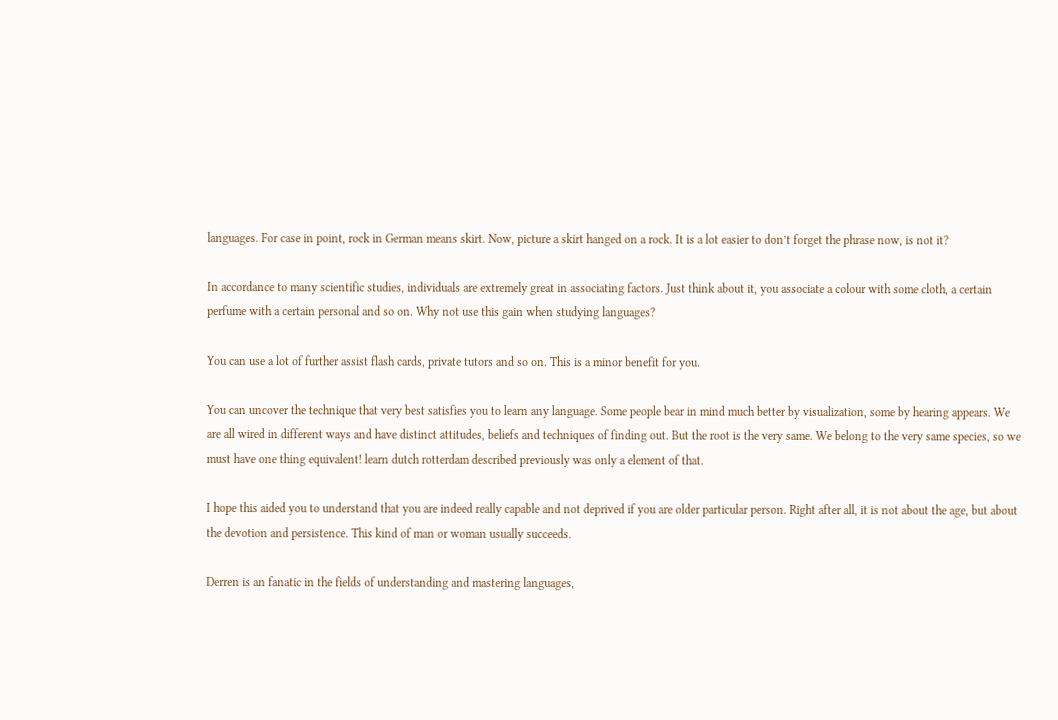languages. For case in point, rock in German means skirt. Now, picture a skirt hanged on a rock. It is a lot easier to don’t forget the phrase now, is not it?

In accordance to many scientific studies, individuals are extremely great in associating factors. Just think about it, you associate a colour with some cloth, a certain perfume with a certain personal and so on. Why not use this gain when studying languages?

You can use a lot of further assist flash cards, private tutors and so on. This is a minor benefit for you.

You can uncover the technique that very best satisfies you to learn any language. Some people bear in mind much better by visualization, some by hearing appears. We are all wired in different ways and have distinct attitudes, beliefs and techniques of finding out. But the root is the very same. We belong to the very same species, so we must have one thing equivalent! learn dutch rotterdam described previously was only a element of that.

I hope this aided you to understand that you are indeed really capable and not deprived if you are older particular person. Right after all, it is not about the age, but about the devotion and persistence. This kind of man or woman usually succeeds.

Derren is an fanatic in the fields of understanding and mastering languages,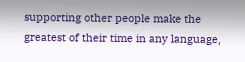supporting other people make the greatest of their time in any language,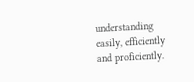understanding easily, efficiently and proficiently.